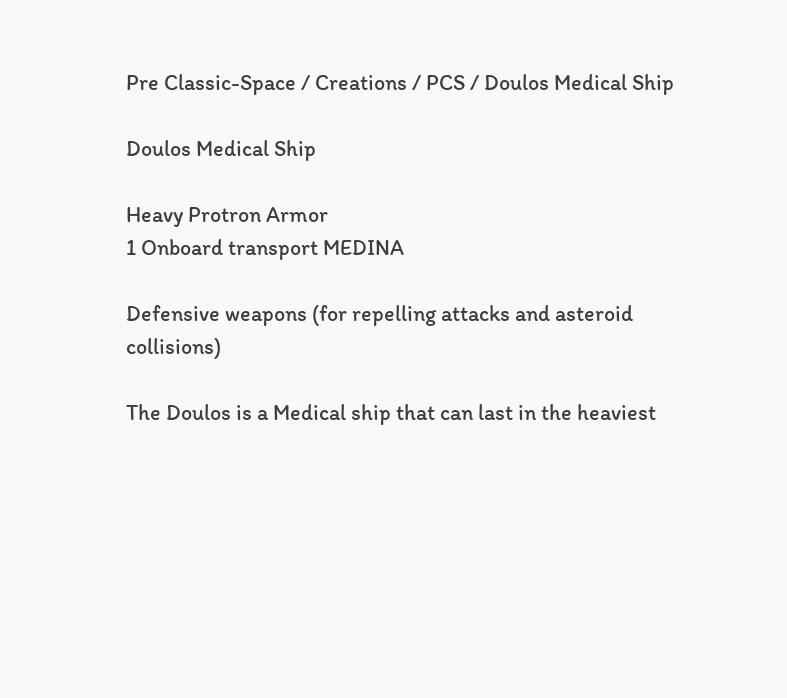Pre Classic-Space / Creations / PCS / Doulos Medical Ship

Doulos Medical Ship

Heavy Protron Armor
1 Onboard transport MEDINA

Defensive weapons (for repelling attacks and asteroid collisions)

The Doulos is a Medical ship that can last in the heaviest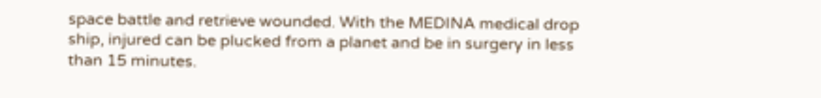space battle and retrieve wounded. With the MEDINA medical drop ship, injured can be plucked from a planet and be in surgery in less than 15 minutes.